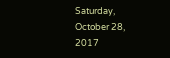Saturday, October 28, 2017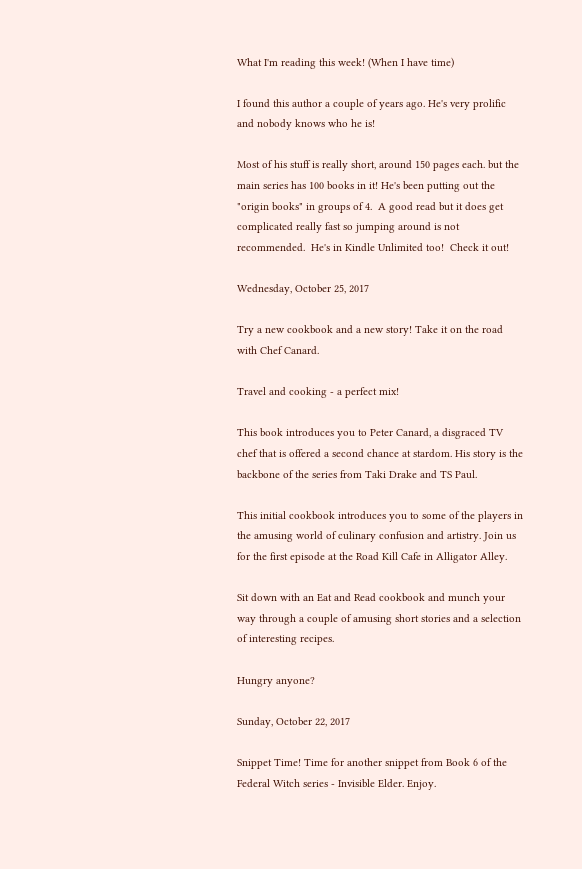What I'm reading this week! (When I have time)

I found this author a couple of years ago. He's very prolific and nobody knows who he is!

Most of his stuff is really short, around 150 pages each. but the main series has 100 books in it! He's been putting out the "origin books" in groups of 4.  A good read but it does get complicated really fast so jumping around is not recommended.  He's in Kindle Unlimited too!  Check it out!

Wednesday, October 25, 2017

Try a new cookbook and a new story! Take it on the road with Chef Canard.

Travel and cooking - a perfect mix!

This book introduces you to Peter Canard, a disgraced TV chef that is offered a second chance at stardom. His story is the backbone of the series from Taki Drake and TS Paul.

This initial cookbook introduces you to some of the players in the amusing world of culinary confusion and artistry. Join us for the first episode at the Road Kill Cafe in Alligator Alley.

Sit down with an Eat and Read cookbook and munch your way through a couple of amusing short stories and a selection of interesting recipes.

Hungry anyone?

Sunday, October 22, 2017

Snippet Time! Time for another snippet from Book 6 of the Federal Witch series - Invisible Elder. Enjoy.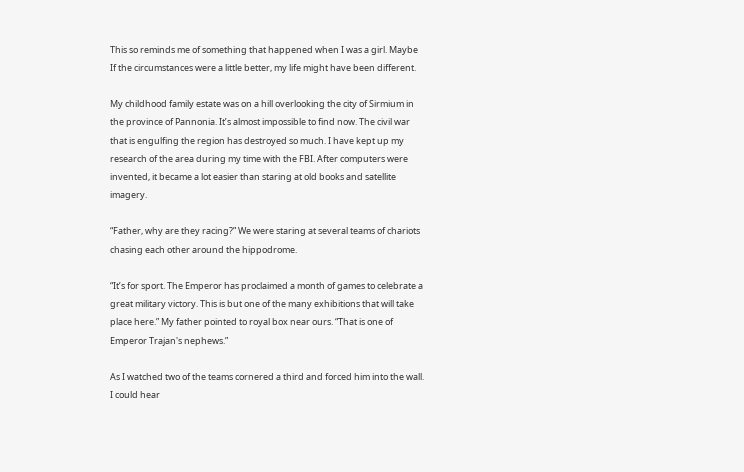This so reminds me of something that happened when I was a girl. Maybe If the circumstances were a little better, my life might have been different.

My childhood family estate was on a hill overlooking the city of Sirmium in the province of Pannonia. It’s almost impossible to find now. The civil war that is engulfing the region has destroyed so much. I have kept up my research of the area during my time with the FBI. After computers were invented, it became a lot easier than staring at old books and satellite imagery.

“Father, why are they racing?” We were staring at several teams of chariots chasing each other around the hippodrome.

“It’s for sport. The Emperor has proclaimed a month of games to celebrate a great military victory. This is but one of the many exhibitions that will take place here.” My father pointed to royal box near ours. “That is one of Emperor Trajan's nephews.”

As I watched two of the teams cornered a third and forced him into the wall. I could hear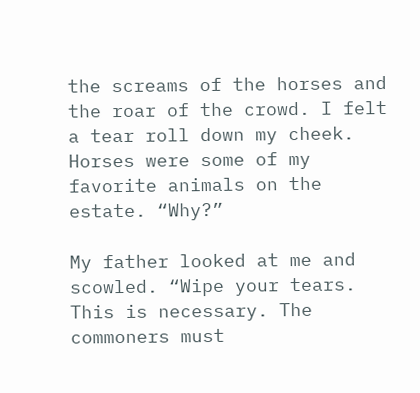the screams of the horses and the roar of the crowd. I felt a tear roll down my cheek. Horses were some of my favorite animals on the estate. “Why?”

My father looked at me and scowled. “Wipe your tears. This is necessary. The commoners must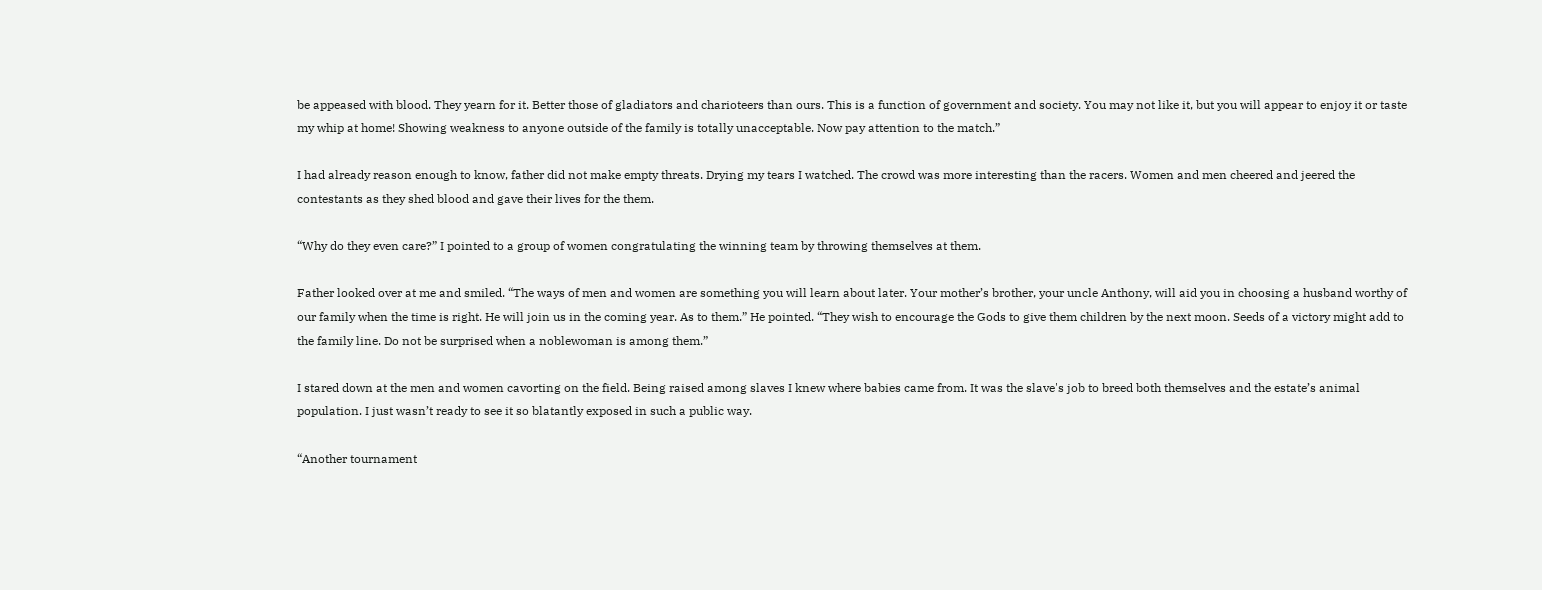be appeased with blood. They yearn for it. Better those of gladiators and charioteers than ours. This is a function of government and society. You may not like it, but you will appear to enjoy it or taste my whip at home! Showing weakness to anyone outside of the family is totally unacceptable. Now pay attention to the match.”

I had already reason enough to know, father did not make empty threats. Drying my tears I watched. The crowd was more interesting than the racers. Women and men cheered and jeered the contestants as they shed blood and gave their lives for the them.

“Why do they even care?” I pointed to a group of women congratulating the winning team by throwing themselves at them.

Father looked over at me and smiled. “The ways of men and women are something you will learn about later. Your mother’s brother, your uncle Anthony, will aid you in choosing a husband worthy of our family when the time is right. He will join us in the coming year. As to them.” He pointed. “They wish to encourage the Gods to give them children by the next moon. Seeds of a victory might add to the family line. Do not be surprised when a noblewoman is among them.”

I stared down at the men and women cavorting on the field. Being raised among slaves I knew where babies came from. It was the slave's job to breed both themselves and the estate’s animal population. I just wasn’t ready to see it so blatantly exposed in such a public way.

“Another tournament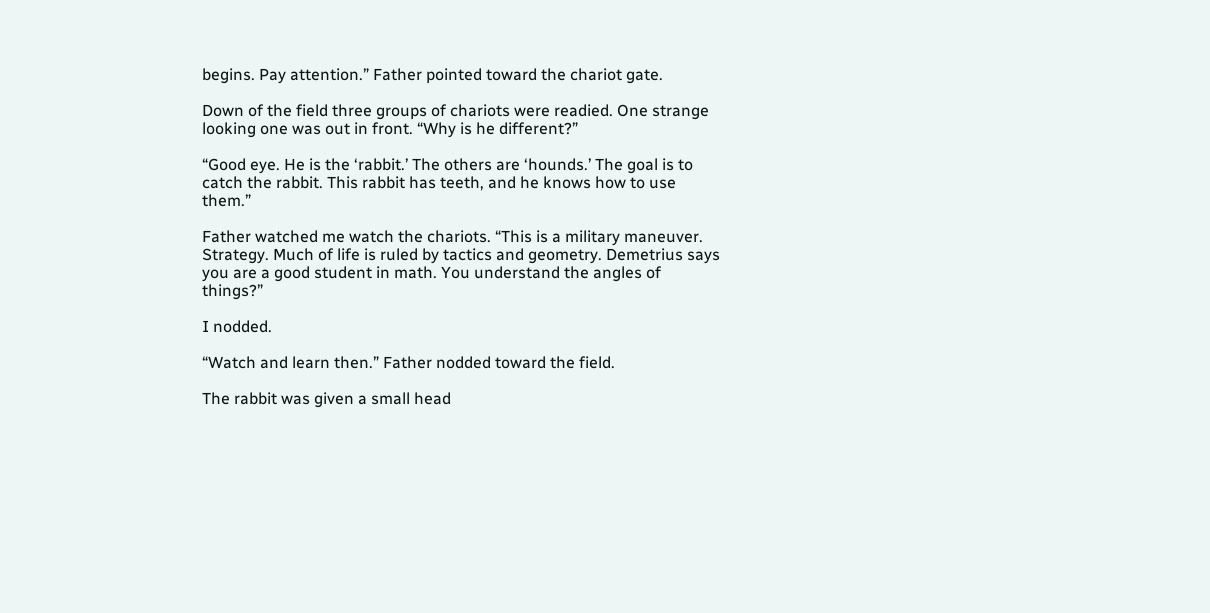begins. Pay attention.” Father pointed toward the chariot gate.

Down of the field three groups of chariots were readied. One strange looking one was out in front. “Why is he different?”

“Good eye. He is the ‘rabbit.’ The others are ‘hounds.’ The goal is to catch the rabbit. This rabbit has teeth, and he knows how to use them.”

Father watched me watch the chariots. “This is a military maneuver. Strategy. Much of life is ruled by tactics and geometry. Demetrius says you are a good student in math. You understand the angles of things?”

I nodded.

“Watch and learn then.” Father nodded toward the field.

The rabbit was given a small head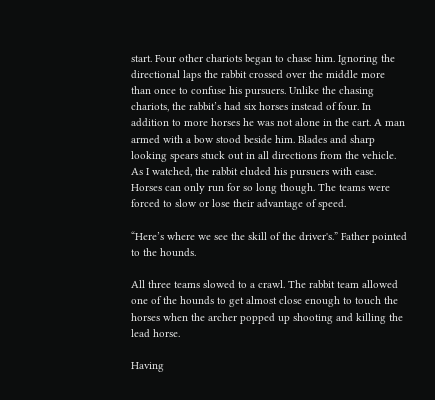start. Four other chariots began to chase him. Ignoring the directional laps the rabbit crossed over the middle more than once to confuse his pursuers. Unlike the chasing chariots, the rabbit’s had six horses instead of four. In addition to more horses he was not alone in the cart. A man armed with a bow stood beside him. Blades and sharp looking spears stuck out in all directions from the vehicle. As I watched, the rabbit eluded his pursuers with ease. Horses can only run for so long though. The teams were forced to slow or lose their advantage of speed.

“Here’s where we see the skill of the driver's.” Father pointed to the hounds.

All three teams slowed to a crawl. The rabbit team allowed one of the hounds to get almost close enough to touch the horses when the archer popped up shooting and killing the lead horse.

Having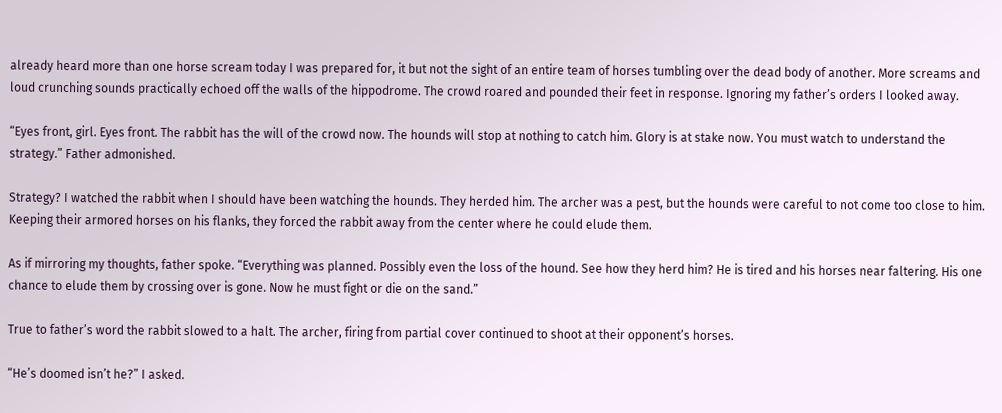already heard more than one horse scream today I was prepared for, it but not the sight of an entire team of horses tumbling over the dead body of another. More screams and loud crunching sounds practically echoed off the walls of the hippodrome. The crowd roared and pounded their feet in response. Ignoring my father’s orders I looked away.

“Eyes front, girl. Eyes front. The rabbit has the will of the crowd now. The hounds will stop at nothing to catch him. Glory is at stake now. You must watch to understand the strategy.” Father admonished.

Strategy? I watched the rabbit when I should have been watching the hounds. They herded him. The archer was a pest, but the hounds were careful to not come too close to him. Keeping their armored horses on his flanks, they forced the rabbit away from the center where he could elude them.

As if mirroring my thoughts, father spoke. “Everything was planned. Possibly even the loss of the hound. See how they herd him? He is tired and his horses near faltering. His one chance to elude them by crossing over is gone. Now he must fight or die on the sand.”

True to father’s word the rabbit slowed to a halt. The archer, firing from partial cover continued to shoot at their opponent’s horses.

“He’s doomed isn’t he?” I asked.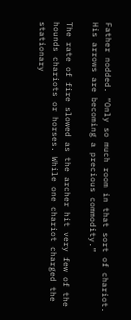Father nodded. “Only so much room in that sort of chariot. His arrows are becoming a precious commodity.”

The rate of fire slowed as the archer hit very few of the hounds chariots or horses. While one chariot charged the stationary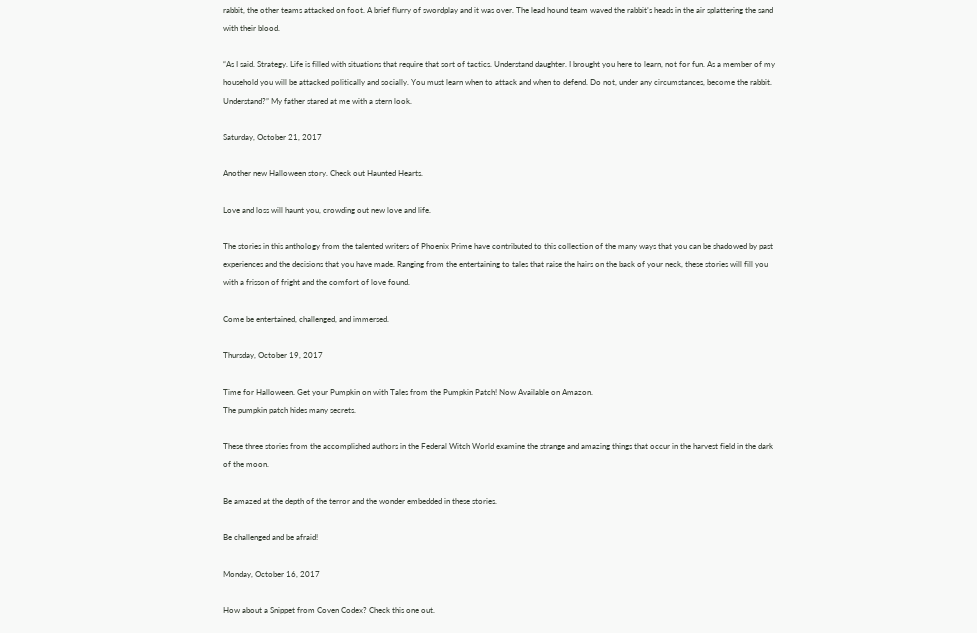rabbit, the other teams attacked on foot. A brief flurry of swordplay and it was over. The lead hound team waved the rabbit’s heads in the air splattering the sand with their blood.

“As I said. Strategy. Life is filled with situations that require that sort of tactics. Understand daughter. I brought you here to learn, not for fun. As a member of my household you will be attacked politically and socially. You must learn when to attack and when to defend. Do not, under any circumstances, become the rabbit. Understand?” My father stared at me with a stern look.

Saturday, October 21, 2017

Another new Halloween story. Check out Haunted Hearts.

Love and loss will haunt you, crowding out new love and life.

The stories in this anthology from the talented writers of Phoenix Prime have contributed to this collection of the many ways that you can be shadowed by past experiences and the decisions that you have made. Ranging from the entertaining to tales that raise the hairs on the back of your neck, these stories will fill you with a frisson of fright and the comfort of love found.

Come be entertained, challenged, and immersed.

Thursday, October 19, 2017

Time for Halloween. Get your Pumpkin on with Tales from the Pumpkin Patch! Now Available on Amazon.
The pumpkin patch hides many secrets.

These three stories from the accomplished authors in the Federal Witch World examine the strange and amazing things that occur in the harvest field in the dark of the moon.

Be amazed at the depth of the terror and the wonder embedded in these stories.

Be challenged and be afraid!

Monday, October 16, 2017

How about a Snippet from Coven Codex? Check this one out.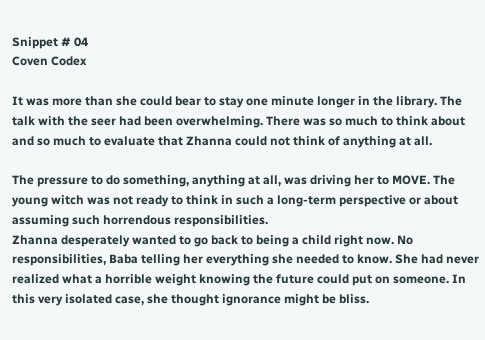Snippet # 04
Coven Codex

It was more than she could bear to stay one minute longer in the library. The talk with the seer had been overwhelming. There was so much to think about and so much to evaluate that Zhanna could not think of anything at all.

The pressure to do something, anything at all, was driving her to MOVE. The young witch was not ready to think in such a long-term perspective or about assuming such horrendous responsibilities.
Zhanna desperately wanted to go back to being a child right now. No responsibilities, Baba telling her everything she needed to know. She had never realized what a horrible weight knowing the future could put on someone. In this very isolated case, she thought ignorance might be bliss.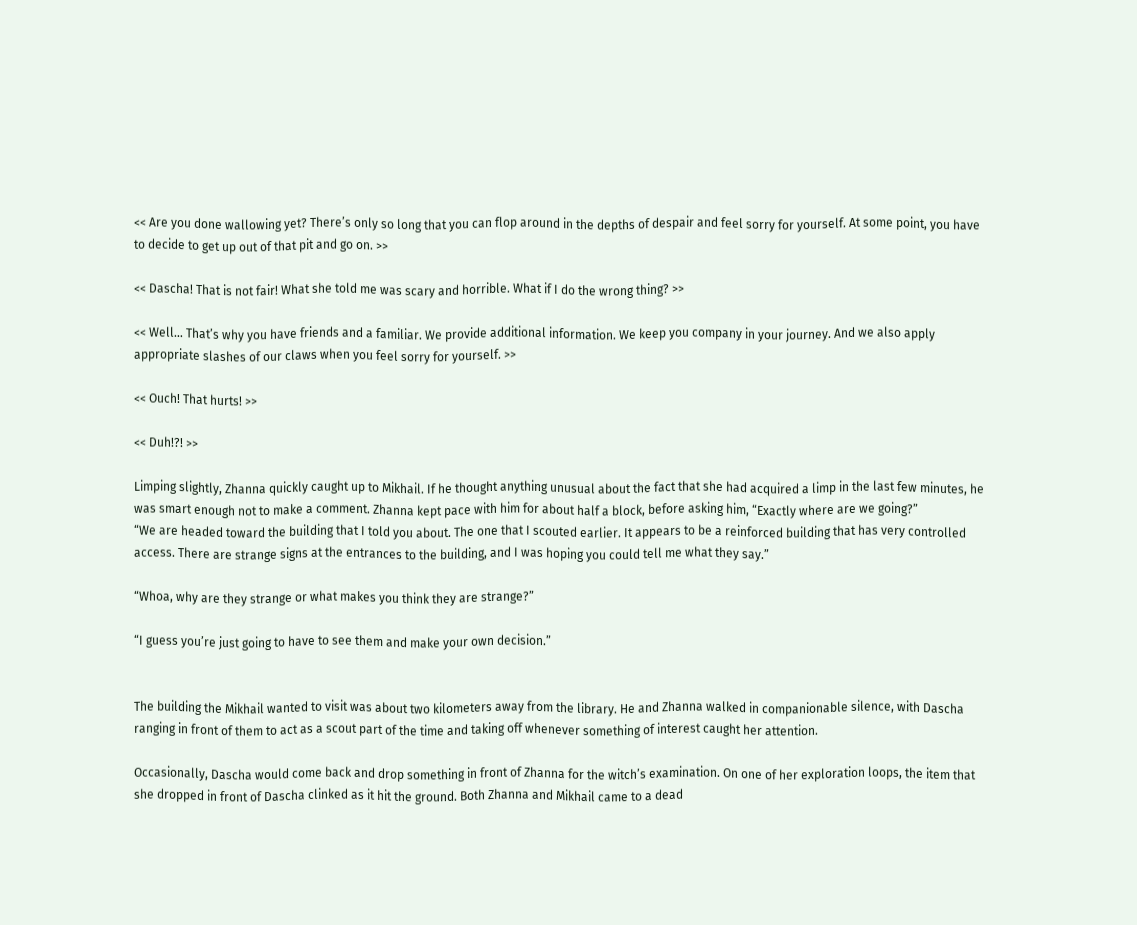<< Are you done wallowing yet? There’s only so long that you can flop around in the depths of despair and feel sorry for yourself. At some point, you have to decide to get up out of that pit and go on. >>

<< Dascha! That is not fair! What she told me was scary and horrible. What if I do the wrong thing? >>

<< Well… That’s why you have friends and a familiar. We provide additional information. We keep you company in your journey. And we also apply appropriate slashes of our claws when you feel sorry for yourself. >>

<< Ouch! That hurts! >>

<< Duh!?! >>

Limping slightly, Zhanna quickly caught up to Mikhail. If he thought anything unusual about the fact that she had acquired a limp in the last few minutes, he was smart enough not to make a comment. Zhanna kept pace with him for about half a block, before asking him, “Exactly where are we going?”
“We are headed toward the building that I told you about. The one that I scouted earlier. It appears to be a reinforced building that has very controlled access. There are strange signs at the entrances to the building, and I was hoping you could tell me what they say.”

“Whoa, why are they strange or what makes you think they are strange?”

“I guess you’re just going to have to see them and make your own decision.”


The building the Mikhail wanted to visit was about two kilometers away from the library. He and Zhanna walked in companionable silence, with Dascha ranging in front of them to act as a scout part of the time and taking off whenever something of interest caught her attention.

Occasionally, Dascha would come back and drop something in front of Zhanna for the witch’s examination. On one of her exploration loops, the item that she dropped in front of Dascha clinked as it hit the ground. Both Zhanna and Mikhail came to a dead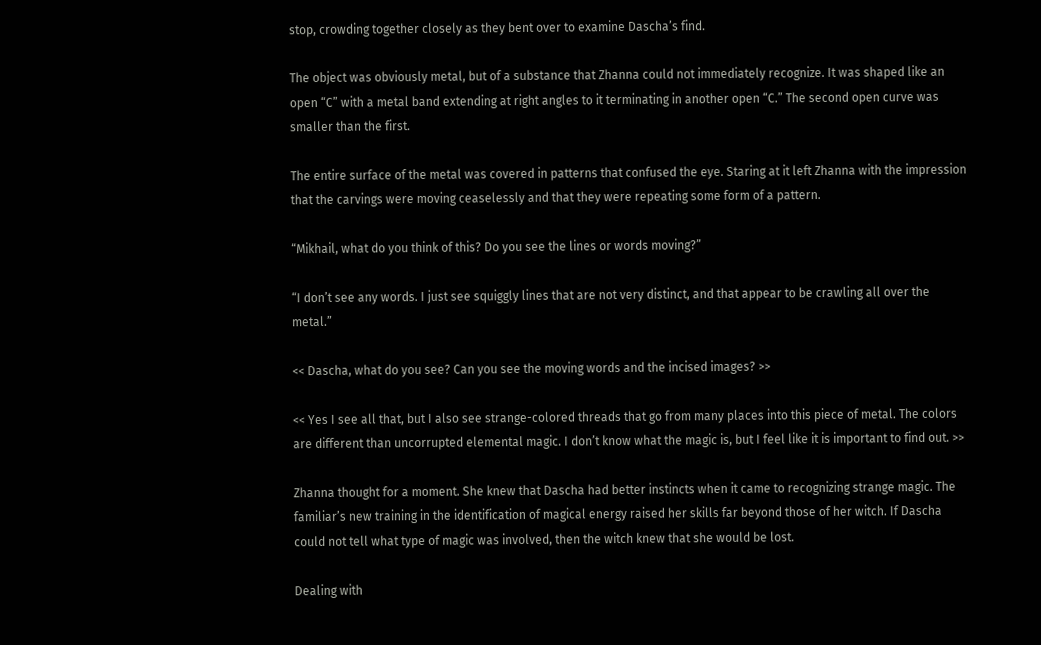stop, crowding together closely as they bent over to examine Dascha’s find.

The object was obviously metal, but of a substance that Zhanna could not immediately recognize. It was shaped like an open “C” with a metal band extending at right angles to it terminating in another open “C.” The second open curve was smaller than the first.

The entire surface of the metal was covered in patterns that confused the eye. Staring at it left Zhanna with the impression that the carvings were moving ceaselessly and that they were repeating some form of a pattern.

“Mikhail, what do you think of this? Do you see the lines or words moving?”

“I don’t see any words. I just see squiggly lines that are not very distinct, and that appear to be crawling all over the metal.”

<< Dascha, what do you see? Can you see the moving words and the incised images? >>

<< Yes I see all that, but I also see strange-colored threads that go from many places into this piece of metal. The colors are different than uncorrupted elemental magic. I don’t know what the magic is, but I feel like it is important to find out. >>

Zhanna thought for a moment. She knew that Dascha had better instincts when it came to recognizing strange magic. The familiar’s new training in the identification of magical energy raised her skills far beyond those of her witch. If Dascha could not tell what type of magic was involved, then the witch knew that she would be lost.

Dealing with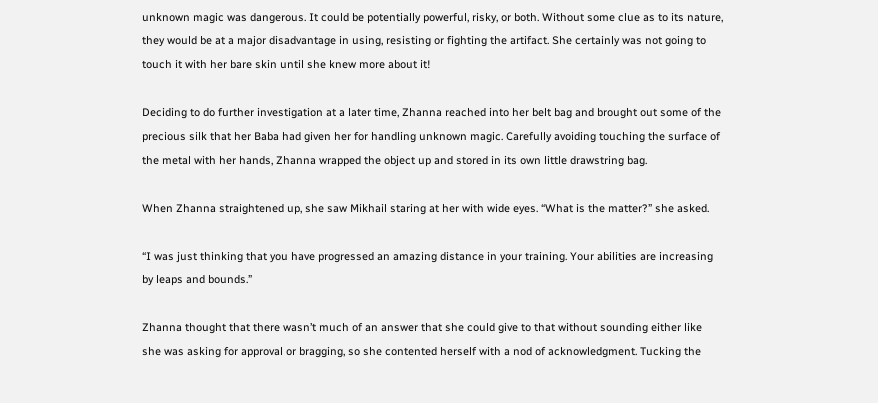unknown magic was dangerous. It could be potentially powerful, risky, or both. Without some clue as to its nature, they would be at a major disadvantage in using, resisting or fighting the artifact. She certainly was not going to touch it with her bare skin until she knew more about it!

Deciding to do further investigation at a later time, Zhanna reached into her belt bag and brought out some of the precious silk that her Baba had given her for handling unknown magic. Carefully avoiding touching the surface of the metal with her hands, Zhanna wrapped the object up and stored in its own little drawstring bag.

When Zhanna straightened up, she saw Mikhail staring at her with wide eyes. “What is the matter?” she asked.

“I was just thinking that you have progressed an amazing distance in your training. Your abilities are increasing by leaps and bounds.”

Zhanna thought that there wasn’t much of an answer that she could give to that without sounding either like she was asking for approval or bragging, so she contented herself with a nod of acknowledgment. Tucking the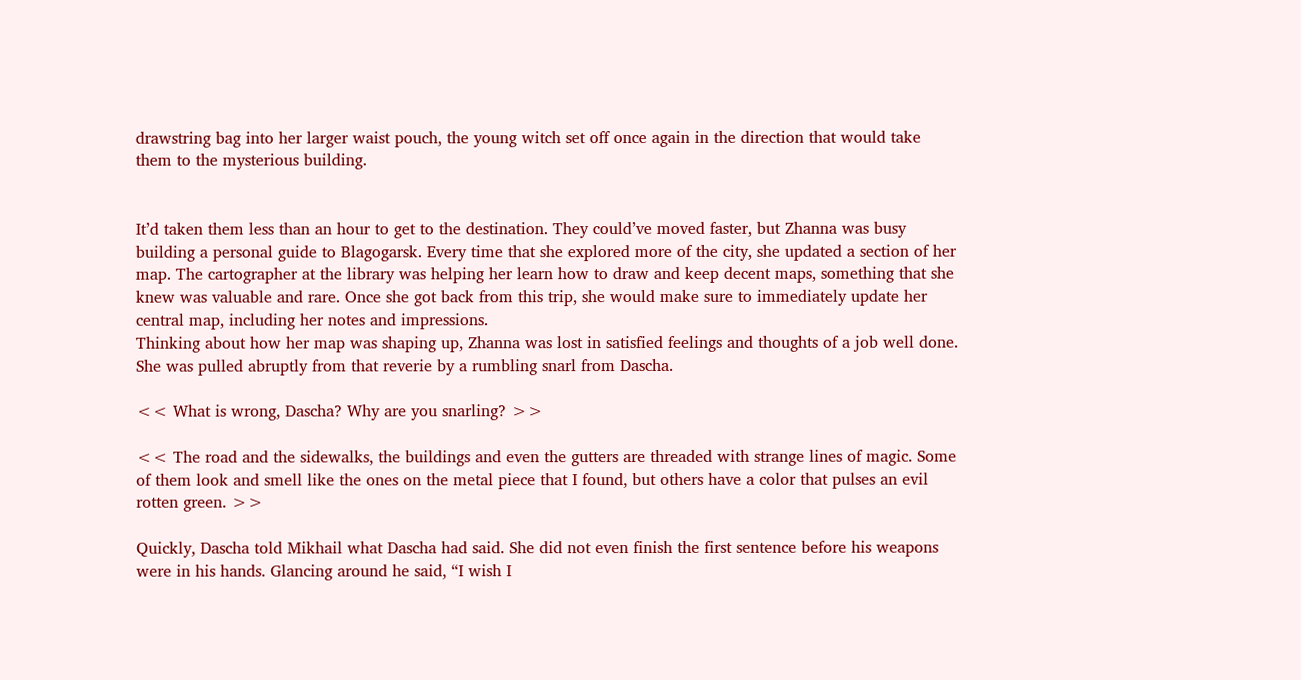drawstring bag into her larger waist pouch, the young witch set off once again in the direction that would take them to the mysterious building.


It’d taken them less than an hour to get to the destination. They could’ve moved faster, but Zhanna was busy building a personal guide to Blagogarsk. Every time that she explored more of the city, she updated a section of her map. The cartographer at the library was helping her learn how to draw and keep decent maps, something that she knew was valuable and rare. Once she got back from this trip, she would make sure to immediately update her central map, including her notes and impressions.
Thinking about how her map was shaping up, Zhanna was lost in satisfied feelings and thoughts of a job well done. She was pulled abruptly from that reverie by a rumbling snarl from Dascha.

<< What is wrong, Dascha? Why are you snarling? >>

<< The road and the sidewalks, the buildings and even the gutters are threaded with strange lines of magic. Some of them look and smell like the ones on the metal piece that I found, but others have a color that pulses an evil rotten green. >>

Quickly, Dascha told Mikhail what Dascha had said. She did not even finish the first sentence before his weapons were in his hands. Glancing around he said, “I wish I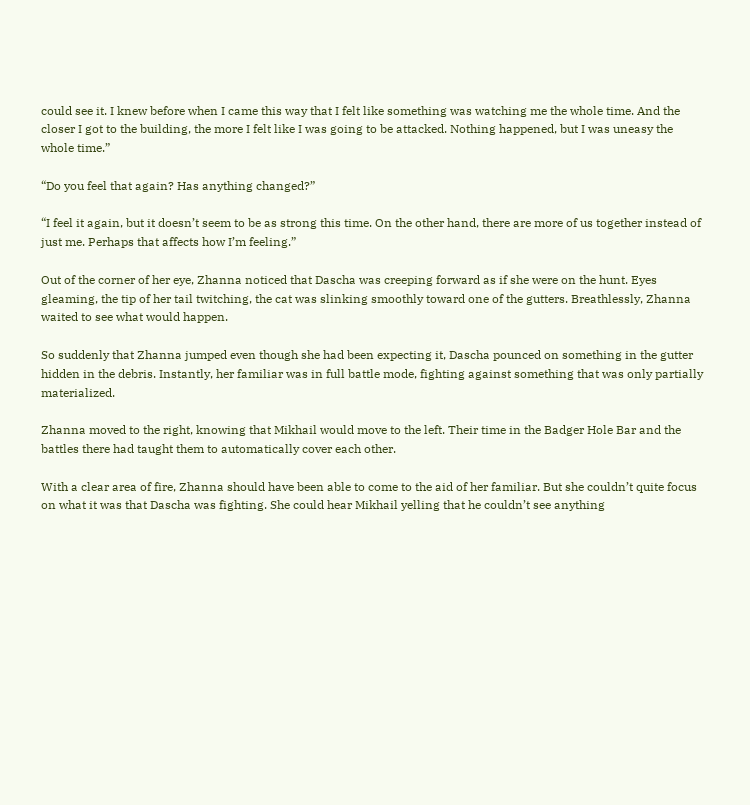could see it. I knew before when I came this way that I felt like something was watching me the whole time. And the closer I got to the building, the more I felt like I was going to be attacked. Nothing happened, but I was uneasy the whole time.”

“Do you feel that again? Has anything changed?”

“I feel it again, but it doesn’t seem to be as strong this time. On the other hand, there are more of us together instead of just me. Perhaps that affects how I’m feeling.”

Out of the corner of her eye, Zhanna noticed that Dascha was creeping forward as if she were on the hunt. Eyes gleaming, the tip of her tail twitching, the cat was slinking smoothly toward one of the gutters. Breathlessly, Zhanna waited to see what would happen.

So suddenly that Zhanna jumped even though she had been expecting it, Dascha pounced on something in the gutter hidden in the debris. Instantly, her familiar was in full battle mode, fighting against something that was only partially materialized.

Zhanna moved to the right, knowing that Mikhail would move to the left. Their time in the Badger Hole Bar and the battles there had taught them to automatically cover each other.

With a clear area of fire, Zhanna should have been able to come to the aid of her familiar. But she couldn’t quite focus on what it was that Dascha was fighting. She could hear Mikhail yelling that he couldn’t see anything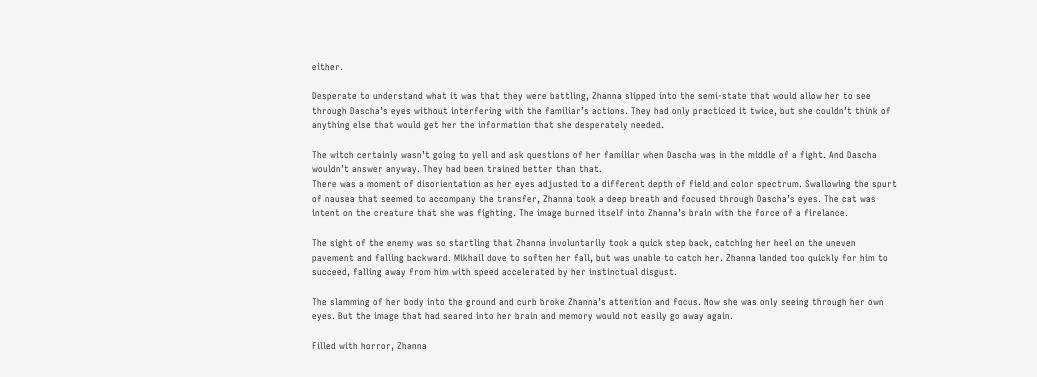either.

Desperate to understand what it was that they were battling, Zhanna slipped into the semi-state that would allow her to see through Dascha’s eyes without interfering with the familiar’s actions. They had only practiced it twice, but she couldn’t think of anything else that would get her the information that she desperately needed.

The witch certainly wasn’t going to yell and ask questions of her familiar when Dascha was in the middle of a fight. And Dascha wouldn’t answer anyway. They had been trained better than that.
There was a moment of disorientation as her eyes adjusted to a different depth of field and color spectrum. Swallowing the spurt of nausea that seemed to accompany the transfer, Zhanna took a deep breath and focused through Dascha’s eyes. The cat was intent on the creature that she was fighting. The image burned itself into Zhanna’s brain with the force of a firelance.

The sight of the enemy was so startling that Zhanna involuntarily took a quick step back, catching her heel on the uneven pavement and falling backward. Mikhail dove to soften her fall, but was unable to catch her. Zhanna landed too quickly for him to succeed, falling away from him with speed accelerated by her instinctual disgust.

The slamming of her body into the ground and curb broke Zhanna’s attention and focus. Now she was only seeing through her own eyes. But the image that had seared into her brain and memory would not easily go away again.

Filled with horror, Zhanna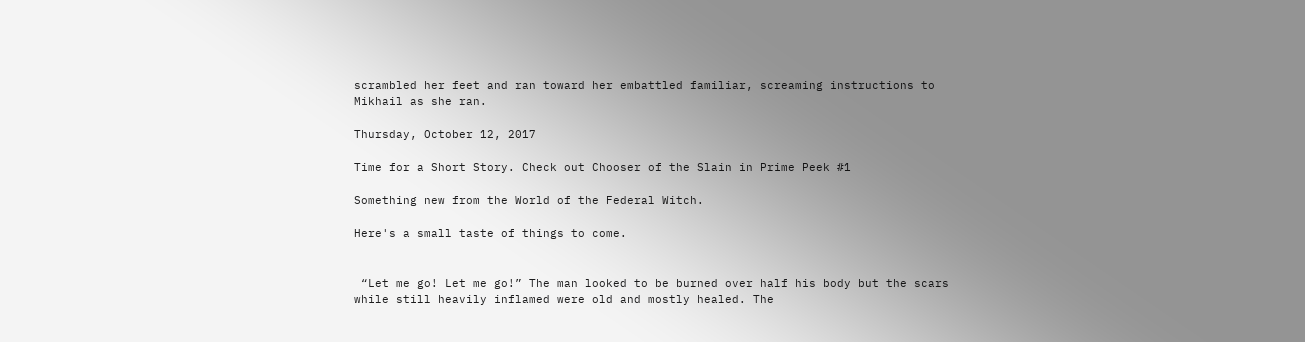scrambled her feet and ran toward her embattled familiar, screaming instructions to Mikhail as she ran.

Thursday, October 12, 2017

Time for a Short Story. Check out Chooser of the Slain in Prime Peek #1

Something new from the World of the Federal Witch.

Here's a small taste of things to come.


 “Let me go! Let me go!” The man looked to be burned over half his body but the scars while still heavily inflamed were old and mostly healed. The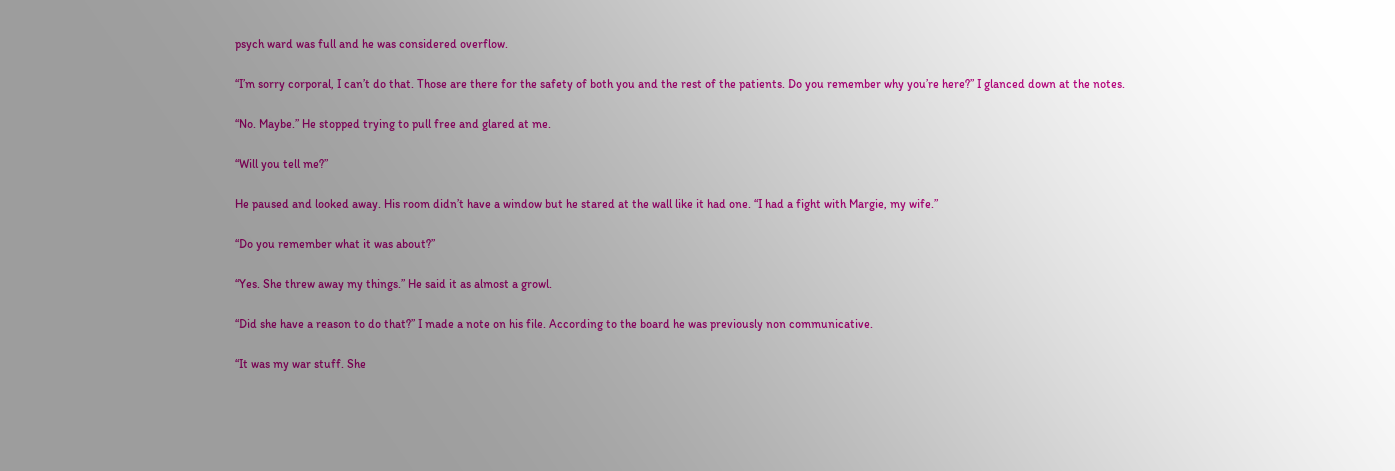psych ward was full and he was considered overflow.

“I’m sorry corporal, I can’t do that. Those are there for the safety of both you and the rest of the patients. Do you remember why you’re here?” I glanced down at the notes.

“No. Maybe.” He stopped trying to pull free and glared at me.

“Will you tell me?”

He paused and looked away. His room didn’t have a window but he stared at the wall like it had one. “I had a fight with Margie, my wife.”

“Do you remember what it was about?”

“Yes. She threw away my things.” He said it as almost a growl.

“Did she have a reason to do that?” I made a note on his file. According to the board he was previously non communicative.

“It was my war stuff. She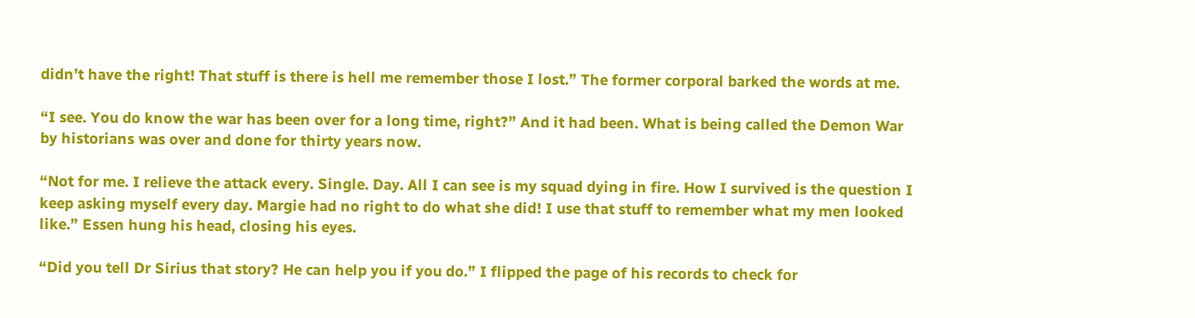didn’t have the right! That stuff is there is hell me remember those I lost.” The former corporal barked the words at me.

“I see. You do know the war has been over for a long time, right?” And it had been. What is being called the Demon War by historians was over and done for thirty years now.

“Not for me. I relieve the attack every. Single. Day. All I can see is my squad dying in fire. How I survived is the question I keep asking myself every day. Margie had no right to do what she did! I use that stuff to remember what my men looked like.” Essen hung his head, closing his eyes.

“Did you tell Dr Sirius that story? He can help you if you do.” I flipped the page of his records to check for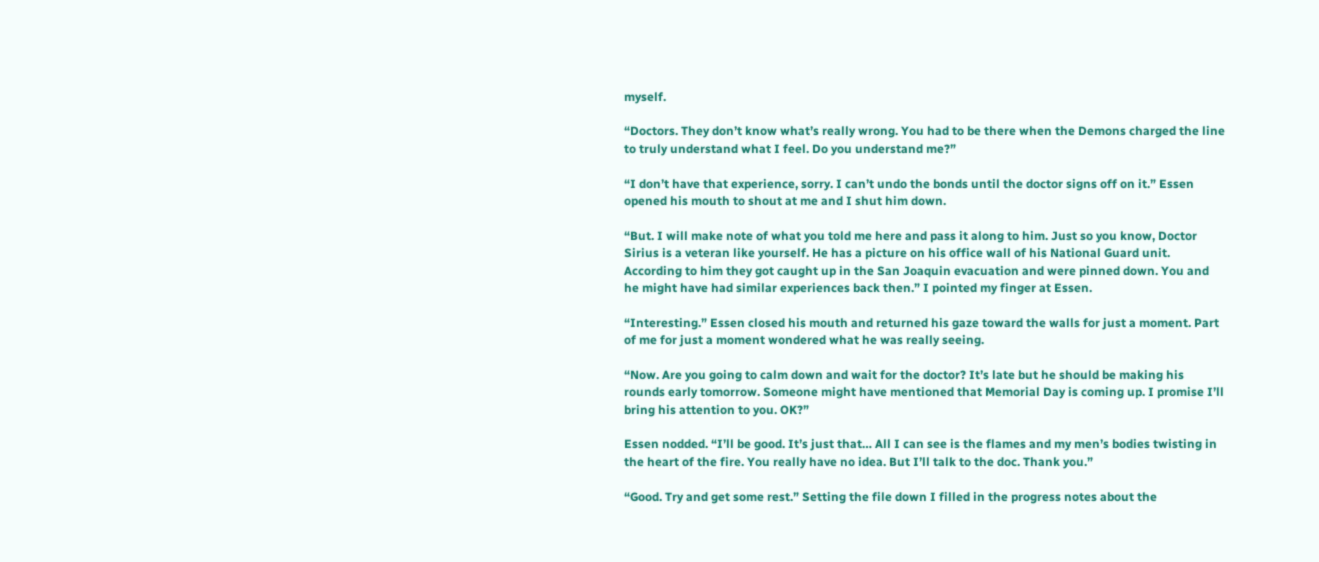myself.

“Doctors. They don’t know what’s really wrong. You had to be there when the Demons charged the line to truly understand what I feel. Do you understand me?”

“I don’t have that experience, sorry. I can’t undo the bonds until the doctor signs off on it.” Essen opened his mouth to shout at me and I shut him down.

“But. I will make note of what you told me here and pass it along to him. Just so you know, Doctor Sirius is a veteran like yourself. He has a picture on his office wall of his National Guard unit. According to him they got caught up in the San Joaquin evacuation and were pinned down. You and he might have had similar experiences back then.” I pointed my finger at Essen.

“Interesting.” Essen closed his mouth and returned his gaze toward the walls for just a moment. Part of me for just a moment wondered what he was really seeing.

“Now. Are you going to calm down and wait for the doctor? It’s late but he should be making his rounds early tomorrow. Someone might have mentioned that Memorial Day is coming up. I promise I’ll bring his attention to you. OK?”

Essen nodded. “I’ll be good. It’s just that… All I can see is the flames and my men’s bodies twisting in the heart of the fire. You really have no idea. But I’ll talk to the doc. Thank you.”

“Good. Try and get some rest.” Setting the file down I filled in the progress notes about the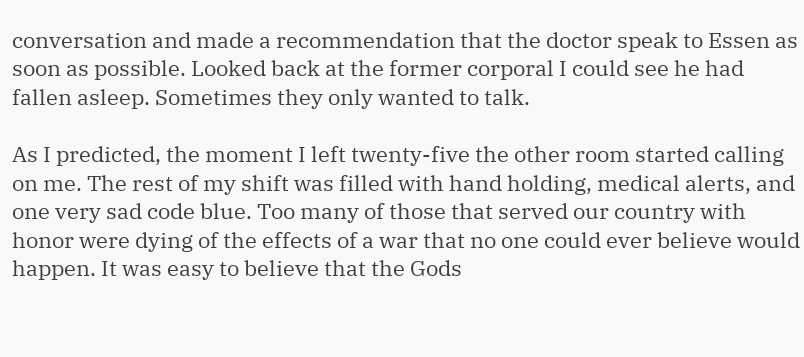conversation and made a recommendation that the doctor speak to Essen as soon as possible. Looked back at the former corporal I could see he had fallen asleep. Sometimes they only wanted to talk.

As I predicted, the moment I left twenty-five the other room started calling on me. The rest of my shift was filled with hand holding, medical alerts, and one very sad code blue. Too many of those that served our country with honor were dying of the effects of a war that no one could ever believe would happen. It was easy to believe that the Gods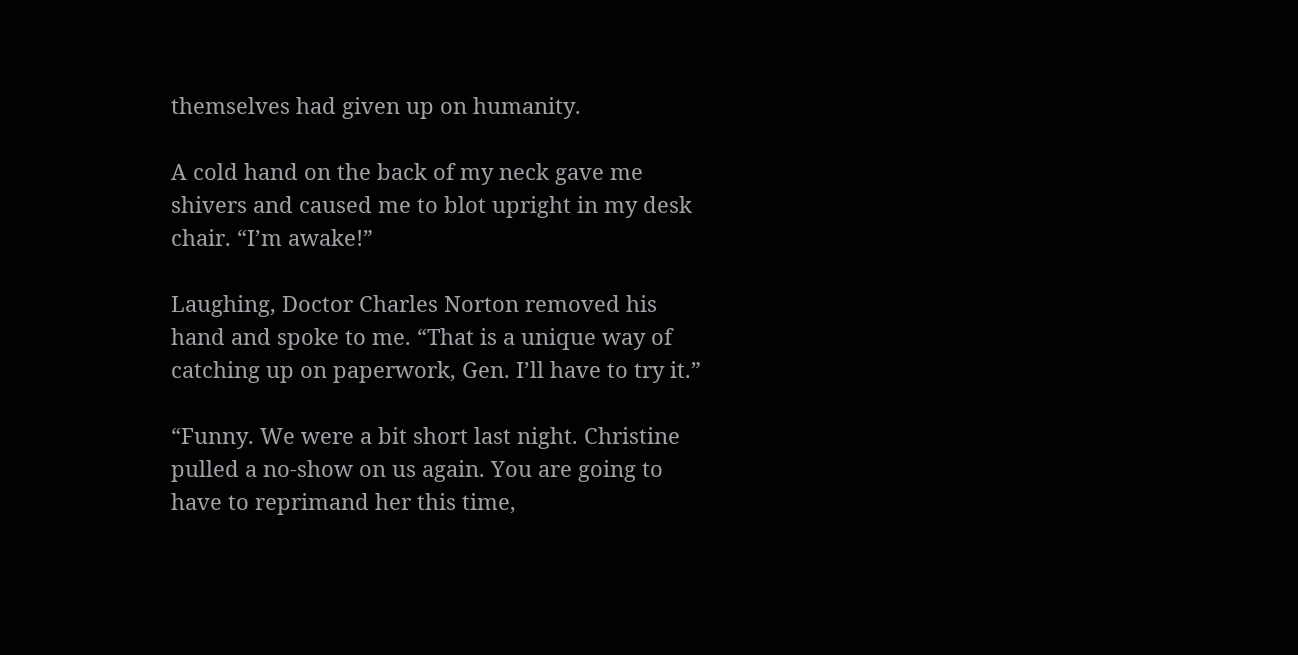themselves had given up on humanity.

A cold hand on the back of my neck gave me shivers and caused me to blot upright in my desk chair. “I’m awake!”

Laughing, Doctor Charles Norton removed his hand and spoke to me. “That is a unique way of catching up on paperwork, Gen. I’ll have to try it.”

“Funny. We were a bit short last night. Christine pulled a no-show on us again. You are going to have to reprimand her this time,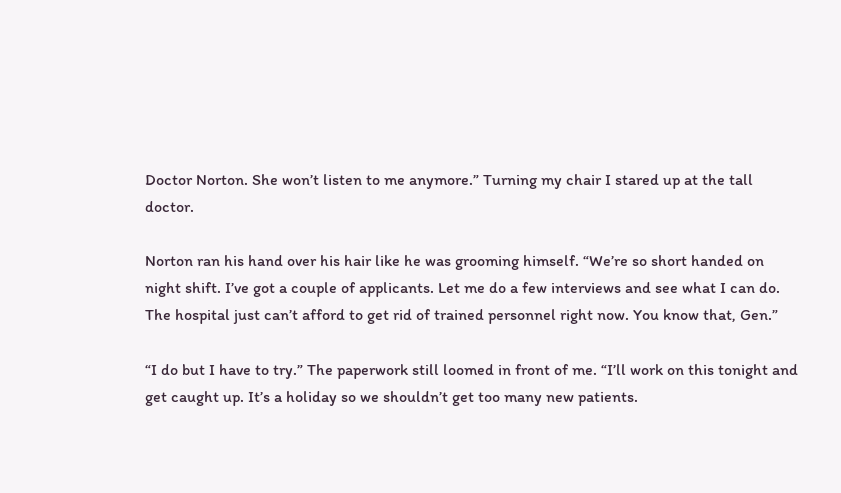Doctor Norton. She won’t listen to me anymore.” Turning my chair I stared up at the tall doctor.

Norton ran his hand over his hair like he was grooming himself. “We’re so short handed on night shift. I’ve got a couple of applicants. Let me do a few interviews and see what I can do. The hospital just can’t afford to get rid of trained personnel right now. You know that, Gen.”

“I do but I have to try.” The paperwork still loomed in front of me. “I’ll work on this tonight and get caught up. It’s a holiday so we shouldn’t get too many new patients.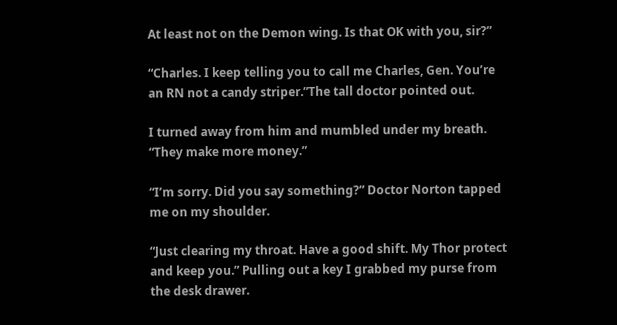At least not on the Demon wing. Is that OK with you, sir?”

“Charles. I keep telling you to call me Charles, Gen. You’re an RN not a candy striper.”The tall doctor pointed out.

I turned away from him and mumbled under my breath. “They make more money.”

“I’m sorry. Did you say something?” Doctor Norton tapped me on my shoulder.

“Just clearing my throat. Have a good shift. My Thor protect and keep you.” Pulling out a key I grabbed my purse from the desk drawer.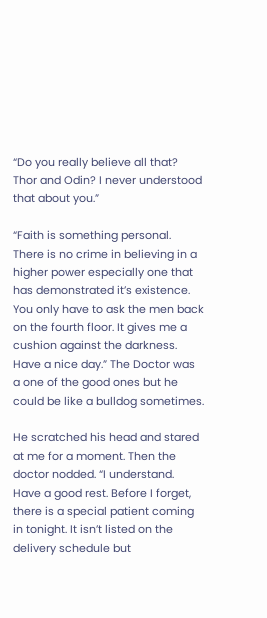“Do you really believe all that? Thor and Odin? I never understood that about you.”

“Faith is something personal. There is no crime in believing in a higher power especially one that has demonstrated it’s existence. You only have to ask the men back on the fourth floor. It gives me a cushion against the darkness. Have a nice day.” The Doctor was a one of the good ones but he could be like a bulldog sometimes.

He scratched his head and stared at me for a moment. Then the doctor nodded. “I understand. Have a good rest. Before I forget, there is a special patient coming in tonight. It isn’t listed on the delivery schedule but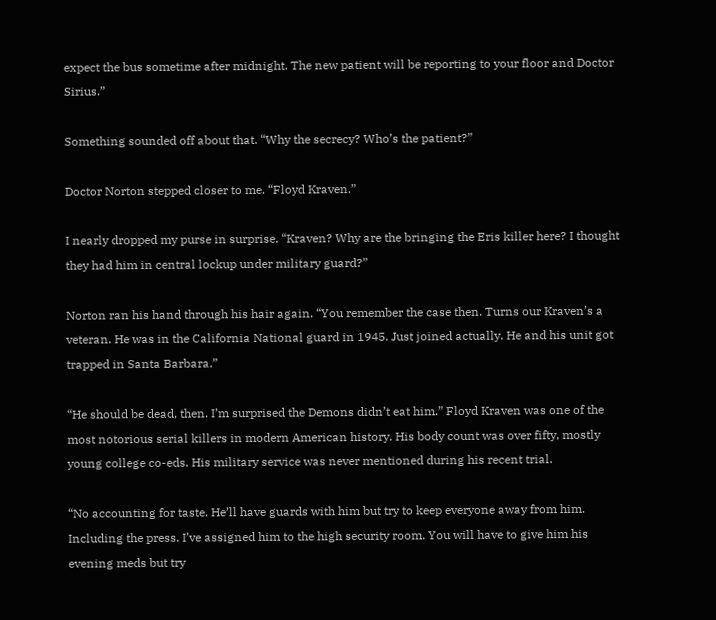expect the bus sometime after midnight. The new patient will be reporting to your floor and Doctor Sirius.”

Something sounded off about that. “Why the secrecy? Who’s the patient?”

Doctor Norton stepped closer to me. “Floyd Kraven.”

I nearly dropped my purse in surprise. “Kraven? Why are the bringing the Eris killer here? I thought they had him in central lockup under military guard?”

Norton ran his hand through his hair again. “You remember the case then. Turns our Kraven’s a veteran. He was in the California National guard in 1945. Just joined actually. He and his unit got trapped in Santa Barbara.”

“He should be dead, then. I’m surprised the Demons didn’t eat him.” Floyd Kraven was one of the most notorious serial killers in modern American history. His body count was over fifty, mostly young college co-eds. His military service was never mentioned during his recent trial.

“No accounting for taste. He’ll have guards with him but try to keep everyone away from him. Including the press. I’ve assigned him to the high security room. You will have to give him his evening meds but try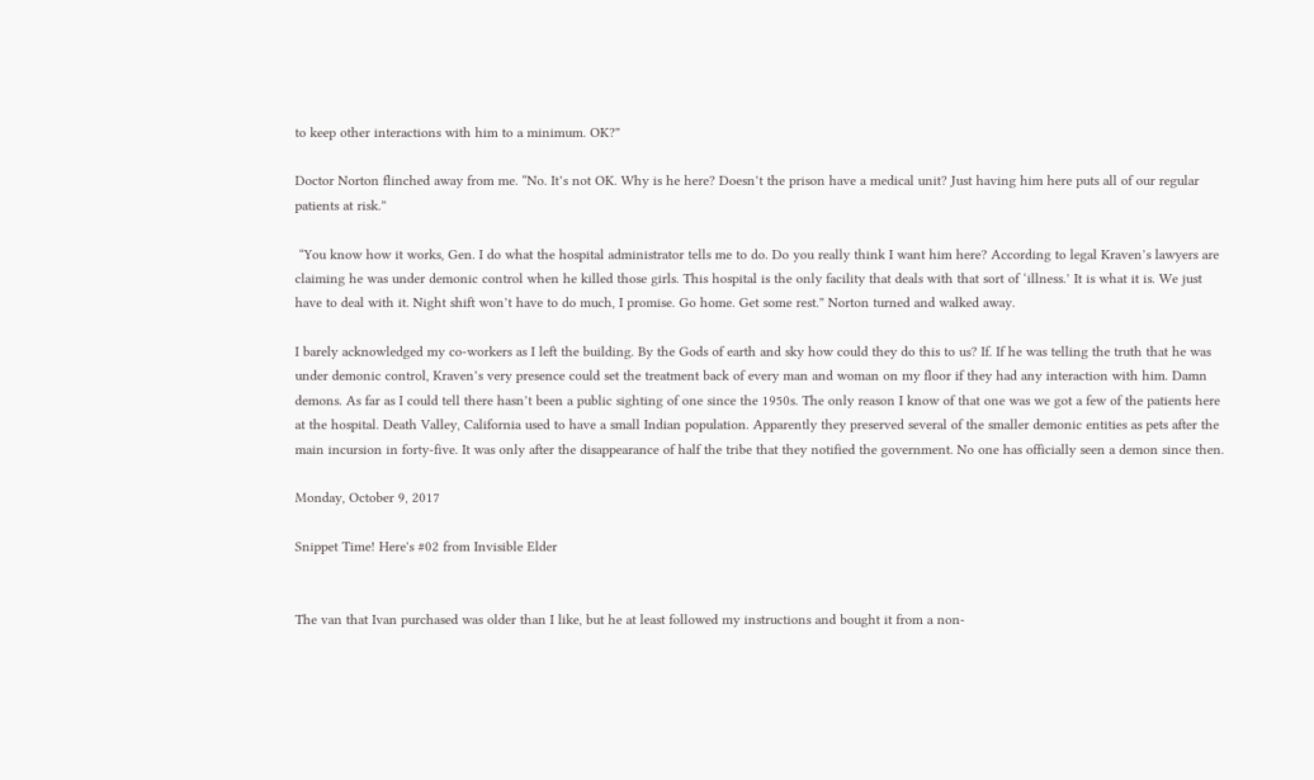to keep other interactions with him to a minimum. OK?”

Doctor Norton flinched away from me. “No. It’s not OK. Why is he here? Doesn’t the prison have a medical unit? Just having him here puts all of our regular patients at risk.”

 “You know how it works, Gen. I do what the hospital administrator tells me to do. Do you really think I want him here? According to legal Kraven’s lawyers are claiming he was under demonic control when he killed those girls. This hospital is the only facility that deals with that sort of ‘illness.’ It is what it is. We just have to deal with it. Night shift won’t have to do much, I promise. Go home. Get some rest.” Norton turned and walked away.

I barely acknowledged my co-workers as I left the building. By the Gods of earth and sky how could they do this to us? If. If he was telling the truth that he was under demonic control, Kraven’s very presence could set the treatment back of every man and woman on my floor if they had any interaction with him. Damn demons. As far as I could tell there hasn’t been a public sighting of one since the 1950s. The only reason I know of that one was we got a few of the patients here at the hospital. Death Valley, California used to have a small Indian population. Apparently they preserved several of the smaller demonic entities as pets after the main incursion in forty-five. It was only after the disappearance of half the tribe that they notified the government. No one has officially seen a demon since then.

Monday, October 9, 2017

Snippet Time! Here's #02 from Invisible Elder


The van that Ivan purchased was older than I like, but he at least followed my instructions and bought it from a non-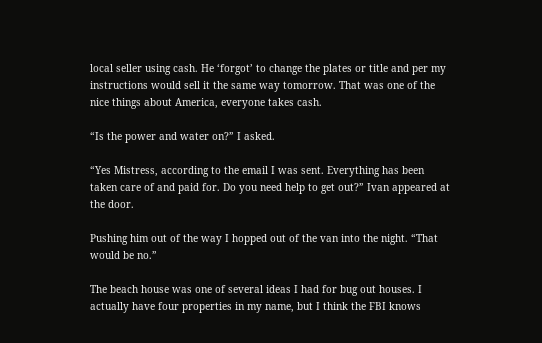local seller using cash. He ‘forgot’ to change the plates or title and per my instructions would sell it the same way tomorrow. That was one of the nice things about America, everyone takes cash.

“Is the power and water on?” I asked.

“Yes Mistress, according to the email I was sent. Everything has been taken care of and paid for. Do you need help to get out?” Ivan appeared at the door.

Pushing him out of the way I hopped out of the van into the night. “That would be no.”

The beach house was one of several ideas I had for bug out houses. I actually have four properties in my name, but I think the FBI knows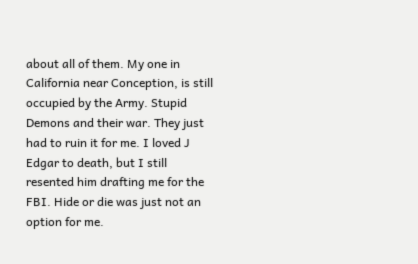about all of them. My one in California near Conception, is still occupied by the Army. Stupid Demons and their war. They just had to ruin it for me. I loved J Edgar to death, but I still resented him drafting me for the FBI. Hide or die was just not an option for me.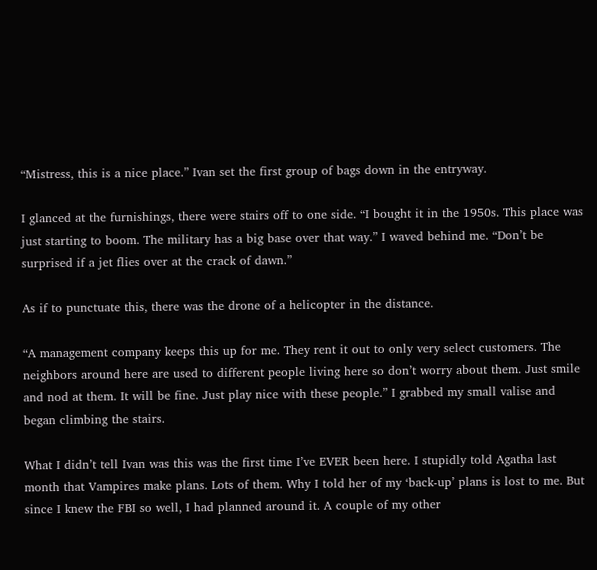“Mistress, this is a nice place.” Ivan set the first group of bags down in the entryway.

I glanced at the furnishings, there were stairs off to one side. “I bought it in the 1950s. This place was just starting to boom. The military has a big base over that way.” I waved behind me. “Don’t be surprised if a jet flies over at the crack of dawn.”

As if to punctuate this, there was the drone of a helicopter in the distance.

“A management company keeps this up for me. They rent it out to only very select customers. The neighbors around here are used to different people living here so don’t worry about them. Just smile and nod at them. It will be fine. Just play nice with these people.” I grabbed my small valise and began climbing the stairs.

What I didn’t tell Ivan was this was the first time I’ve EVER been here. I stupidly told Agatha last month that Vampires make plans. Lots of them. Why I told her of my ‘back-up’ plans is lost to me. But since I knew the FBI so well, I had planned around it. A couple of my other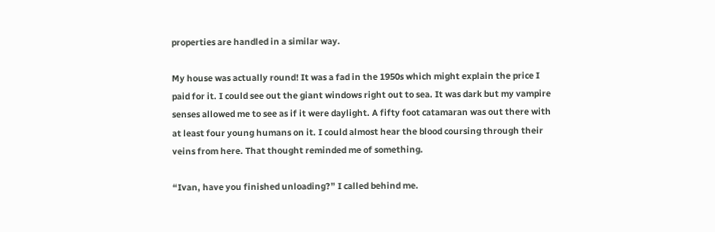properties are handled in a similar way.

My house was actually round! It was a fad in the 1950s which might explain the price I paid for it. I could see out the giant windows right out to sea. It was dark but my vampire senses allowed me to see as if it were daylight. A fifty foot catamaran was out there with at least four young humans on it. I could almost hear the blood coursing through their veins from here. That thought reminded me of something.

“Ivan, have you finished unloading?” I called behind me.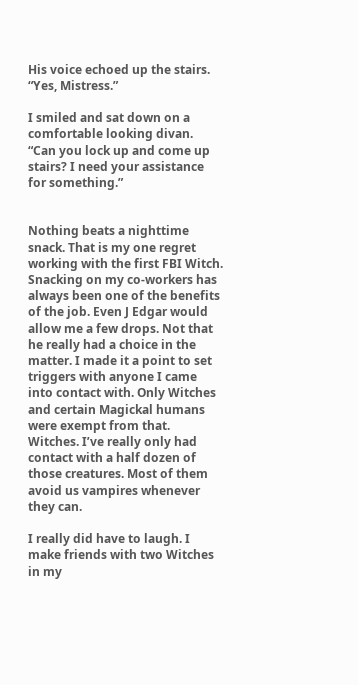His voice echoed up the stairs. “Yes, Mistress.”

I smiled and sat down on a comfortable looking divan. “Can you lock up and come up stairs? I need your assistance for something.”


Nothing beats a nighttime snack. That is my one regret working with the first FBI Witch. Snacking on my co-workers has always been one of the benefits of the job. Even J Edgar would allow me a few drops. Not that he really had a choice in the matter. I made it a point to set triggers with anyone I came into contact with. Only Witches and certain Magickal humans were exempt from that. Witches. I’ve really only had contact with a half dozen of those creatures. Most of them avoid us vampires whenever they can.

I really did have to laugh. I make friends with two Witches in my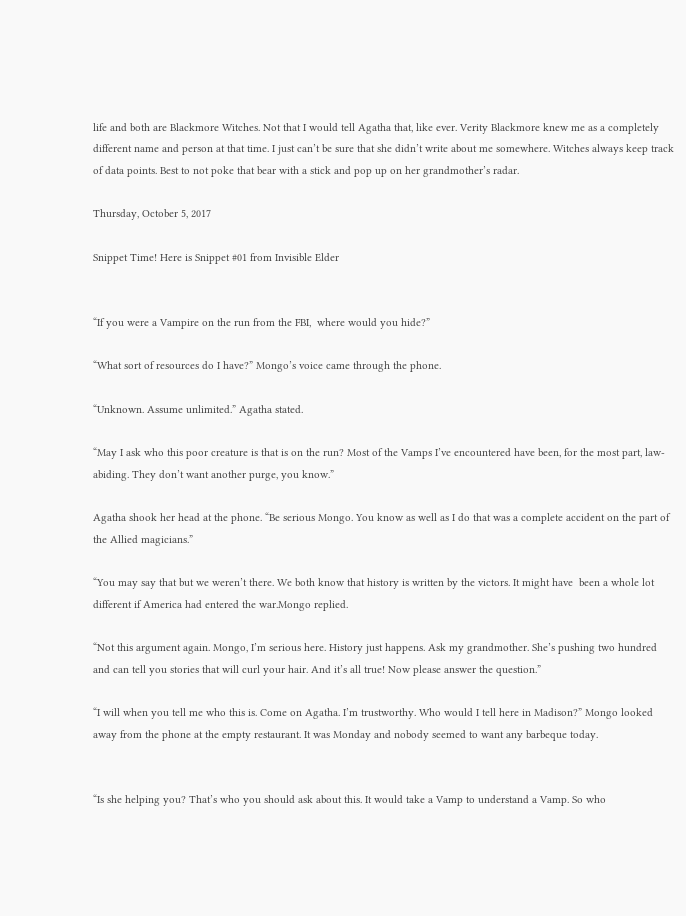life and both are Blackmore Witches. Not that I would tell Agatha that, like ever. Verity Blackmore knew me as a completely different name and person at that time. I just can’t be sure that she didn’t write about me somewhere. Witches always keep track of data points. Best to not poke that bear with a stick and pop up on her grandmother’s radar.

Thursday, October 5, 2017

Snippet Time! Here is Snippet #01 from Invisible Elder


“If you were a Vampire on the run from the FBI,  where would you hide?”

“What sort of resources do I have?” Mongo’s voice came through the phone.

“Unknown. Assume unlimited.” Agatha stated.

“May I ask who this poor creature is that is on the run? Most of the Vamps I’ve encountered have been, for the most part, law-abiding. They don’t want another purge, you know.”

Agatha shook her head at the phone. “Be serious Mongo. You know as well as I do that was a complete accident on the part of the Allied magicians.”

“You may say that but we weren’t there. We both know that history is written by the victors. It might have  been a whole lot different if America had entered the war.Mongo replied.

“Not this argument again. Mongo, I’m serious here. History just happens. Ask my grandmother. She’s pushing two hundred and can tell you stories that will curl your hair. And it’s all true! Now please answer the question.”

“I will when you tell me who this is. Come on Agatha. I’m trustworthy. Who would I tell here in Madison?” Mongo looked away from the phone at the empty restaurant. It was Monday and nobody seemed to want any barbeque today.


“Is she helping you? That’s who you should ask about this. It would take a Vamp to understand a Vamp. So who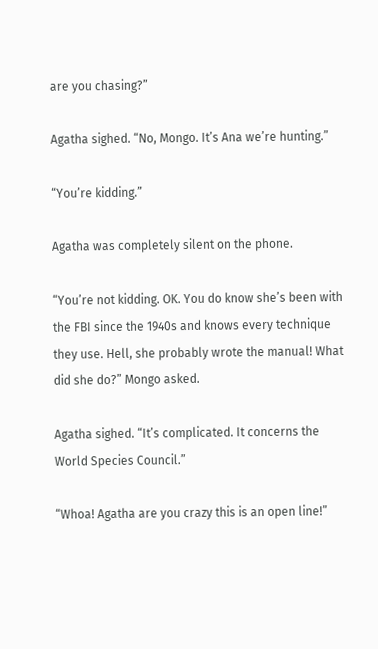are you chasing?”

Agatha sighed. “No, Mongo. It’s Ana we’re hunting.”

“You’re kidding.”

Agatha was completely silent on the phone.

“You’re not kidding. OK. You do know she’s been with the FBI since the 1940s and knows every technique they use. Hell, she probably wrote the manual! What did she do?” Mongo asked.

Agatha sighed. “It’s complicated. It concerns the World Species Council.”

“Whoa! Agatha are you crazy this is an open line!”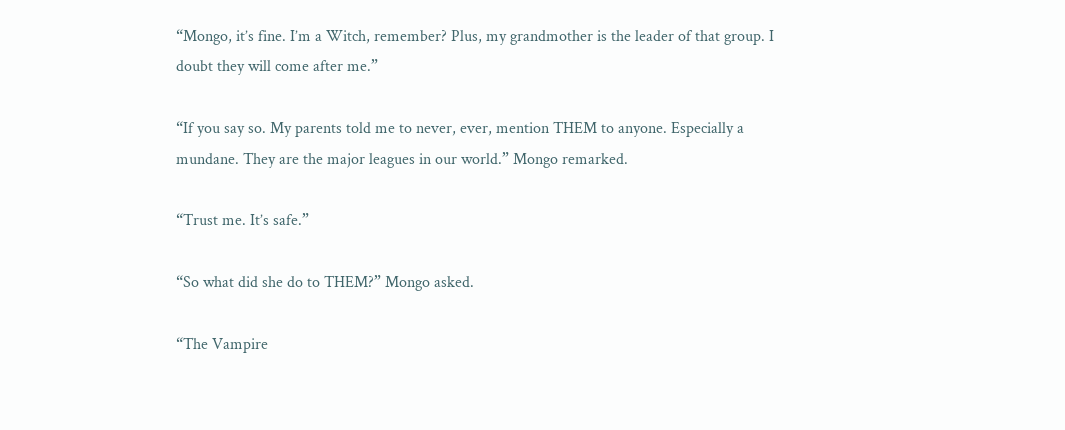“Mongo, it’s fine. I’m a Witch, remember? Plus, my grandmother is the leader of that group. I doubt they will come after me.”

“If you say so. My parents told me to never, ever, mention THEM to anyone. Especially a mundane. They are the major leagues in our world.” Mongo remarked.

“Trust me. It’s safe.”

“So what did she do to THEM?” Mongo asked.

“The Vampire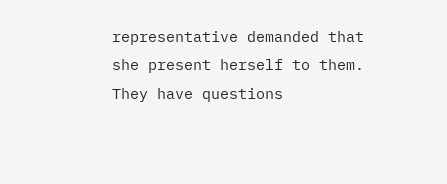representative demanded that she present herself to them. They have questions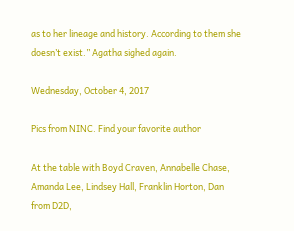as to her lineage and history. According to them she doesn’t exist.” Agatha sighed again.

Wednesday, October 4, 2017

Pics from NINC. Find your favorite author

At the table with Boyd Craven, Annabelle Chase, Amanda Lee, Lindsey Hall, Franklin Horton, Dan from D2D,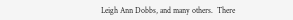Leigh Ann Dobbs, and many others.  There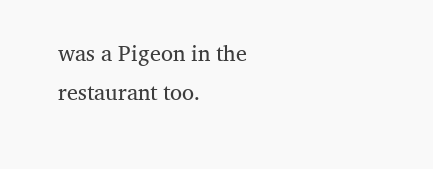was a Pigeon in the restaurant too.